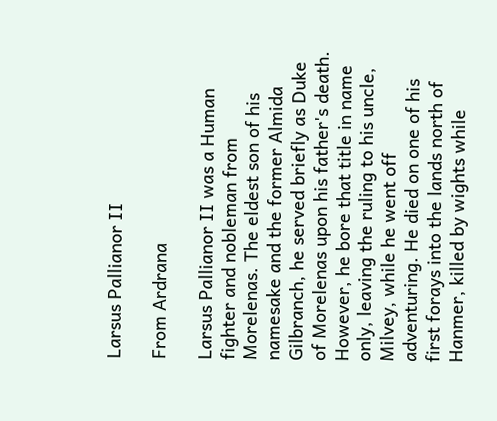Larsus Pallianor II

From Ardrana

Larsus Pallianor II was a Human fighter and nobleman from Morelenas. The eldest son of his namesake and the former Almida Gilbranch, he served briefly as Duke of Morelenas upon his father's death. However, he bore that title in name only, leaving the ruling to his uncle, Milvey, while he went off adventuring. He died on one of his first forays into the lands north of Hanmer, killed by wights while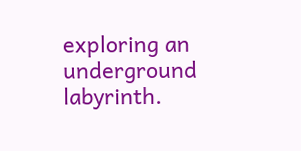exploring an underground labyrinth.